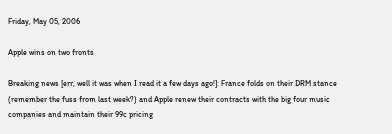Friday, May 05, 2006

Apple wins on two fronts

Breaking news [err, well it was when I read it a few days ago!]: France folds on their DRM stance (remember the fuss from last week?) and Apple renew their contracts with the big four music companies and maintain their 99c pricing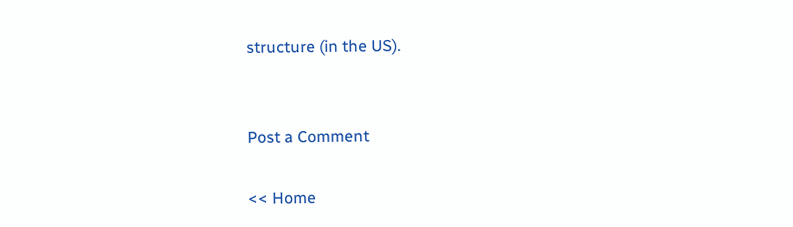structure (in the US).


Post a Comment

<< Home